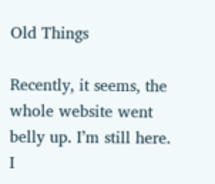Old Things

Recently, it seems, the whole website went belly up. I’m still here. I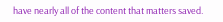have nearly all of the content that matters saved.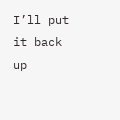I’ll put it back up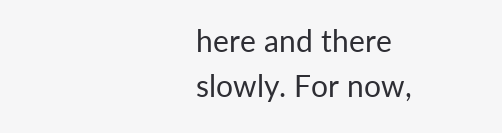here and there slowly. For now,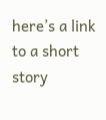here’s a link to a short story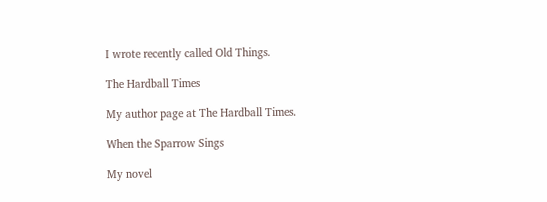I wrote recently called Old Things.

The Hardball Times

My author page at The Hardball Times.

When the Sparrow Sings

My novel